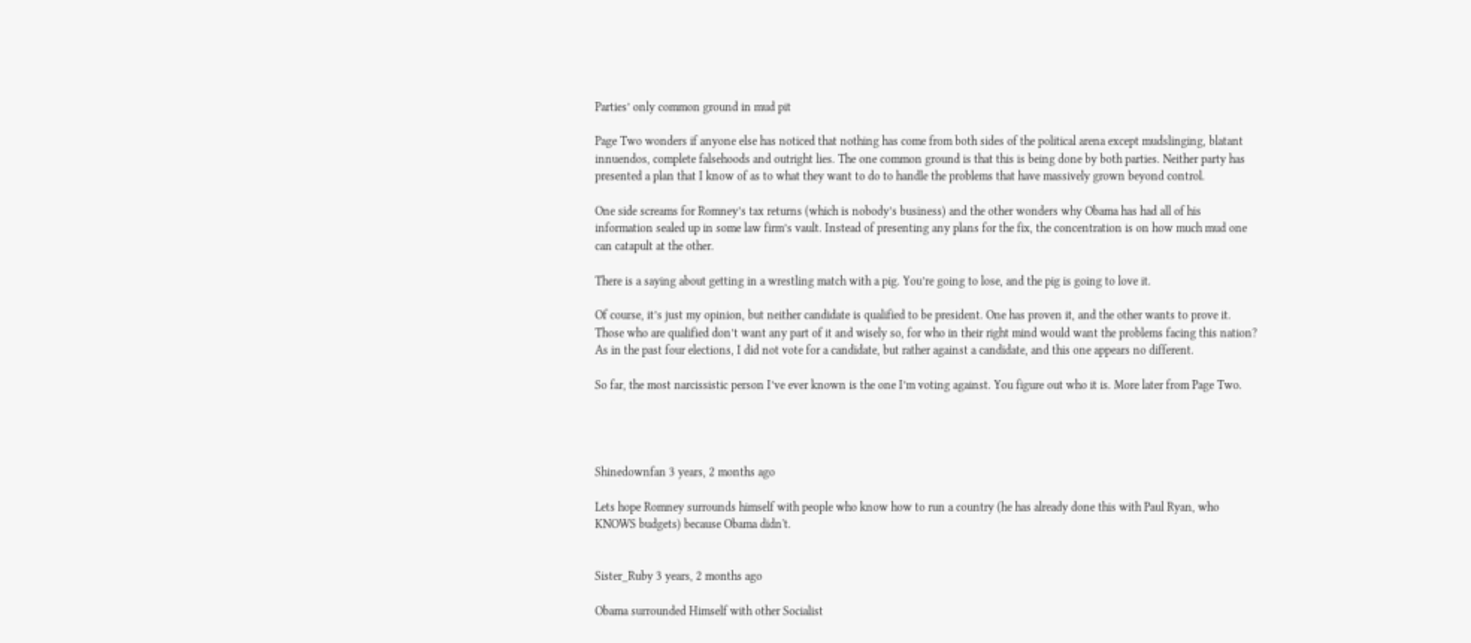Parties’ only common ground in mud pit

Page Two wonders if anyone else has noticed that nothing has come from both sides of the political arena except mudslinging, blatant innuendos, complete falsehoods and outright lies. The one common ground is that this is being done by both parties. Neither party has presented a plan that I know of as to what they want to do to handle the problems that have massively grown beyond control.

One side screams for Romney’s tax returns (which is nobody’s business) and the other wonders why Obama has had all of his information sealed up in some law firm’s vault. Instead of presenting any plans for the fix, the concentration is on how much mud one can catapult at the other.

There is a saying about getting in a wrestling match with a pig. You’re going to lose, and the pig is going to love it.

Of course, it’s just my opinion, but neither candidate is qualified to be president. One has proven it, and the other wants to prove it. Those who are qualified don’t want any part of it and wisely so, for who in their right mind would want the problems facing this nation? As in the past four elections, I did not vote for a candidate, but rather against a candidate, and this one appears no different.

So far, the most narcissistic person I’ve ever known is the one I’m voting against. You figure out who it is. More later from Page Two.




Shinedownfan 3 years, 2 months ago

Lets hope Romney surrounds himself with people who know how to run a country (he has already done this with Paul Ryan, who KNOWS budgets) because Obama didn't.


Sister_Ruby 3 years, 2 months ago

Obama surrounded Himself with other Socialist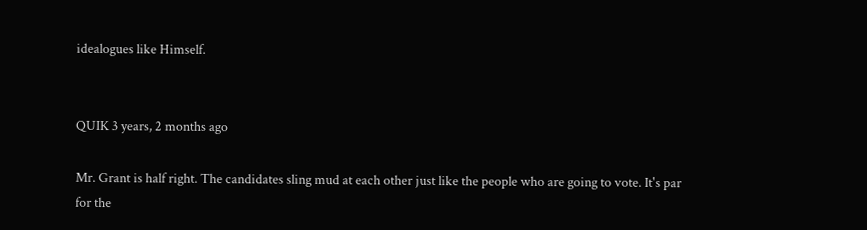idealogues like Himself.


QUIK 3 years, 2 months ago

Mr. Grant is half right. The candidates sling mud at each other just like the people who are going to vote. It's par for the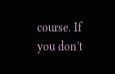course. If you don't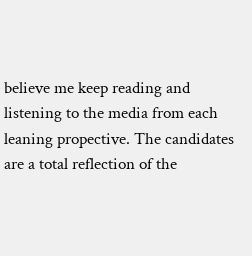believe me keep reading and listening to the media from each leaning propective. The candidates are a total reflection of the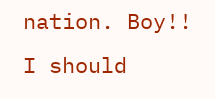nation. Boy!! I should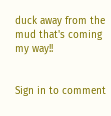duck away from the mud that's coming my way!!


Sign in to comment